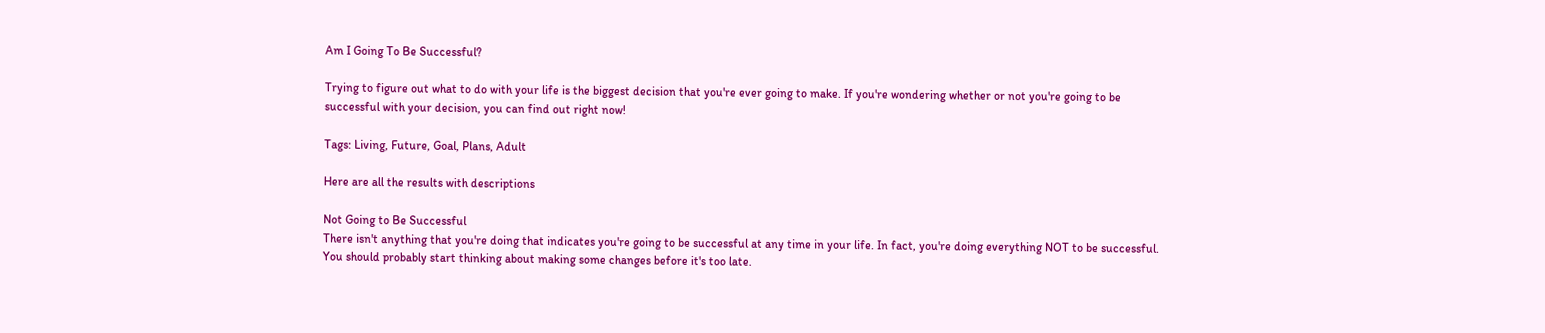Am I Going To Be Successful?

Trying to figure out what to do with your life is the biggest decision that you're ever going to make. If you're wondering whether or not you're going to be successful with your decision, you can find out right now!

Tags: Living, Future, Goal, Plans, Adult

Here are all the results with descriptions

Not Going to Be Successful
There isn't anything that you're doing that indicates you're going to be successful at any time in your life. In fact, you're doing everything NOT to be successful. You should probably start thinking about making some changes before it's too late.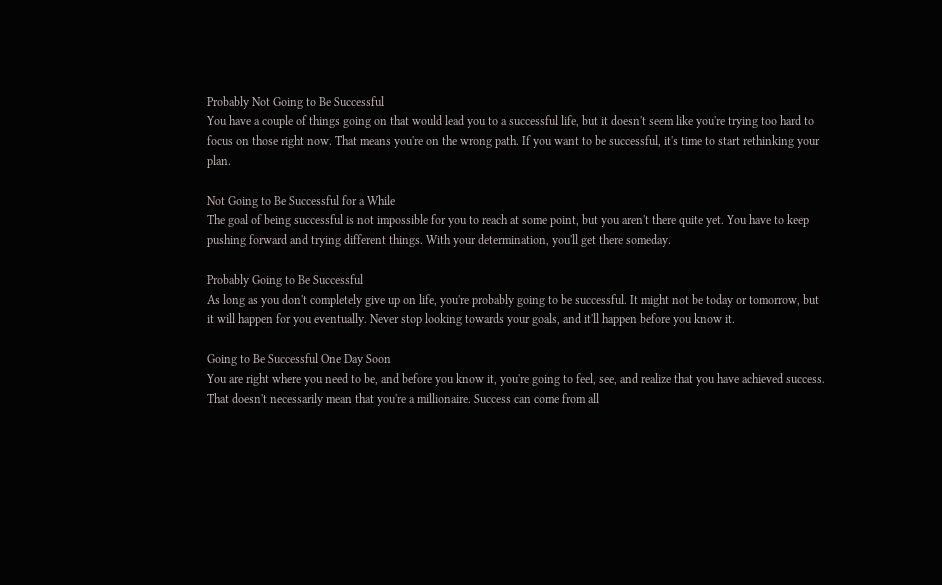Probably Not Going to Be Successful
You have a couple of things going on that would lead you to a successful life, but it doesn't seem like you're trying too hard to focus on those right now. That means you're on the wrong path. If you want to be successful, it's time to start rethinking your plan.

Not Going to Be Successful for a While
The goal of being successful is not impossible for you to reach at some point, but you aren't there quite yet. You have to keep pushing forward and trying different things. With your determination, you'll get there someday.

Probably Going to Be Successful
As long as you don't completely give up on life, you're probably going to be successful. It might not be today or tomorrow, but it will happen for you eventually. Never stop looking towards your goals, and it'll happen before you know it.

Going to Be Successful One Day Soon
You are right where you need to be, and before you know it, you're going to feel, see, and realize that you have achieved success. That doesn't necessarily mean that you're a millionaire. Success can come from all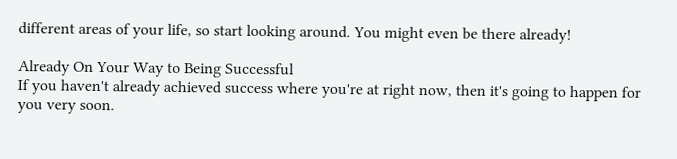different areas of your life, so start looking around. You might even be there already!

Already On Your Way to Being Successful
If you haven't already achieved success where you're at right now, then it's going to happen for you very soon.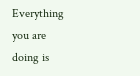Everything you are doing is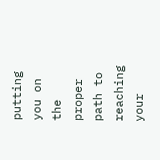putting you on the proper path to reaching your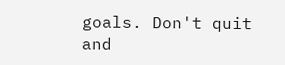goals. Don't quit and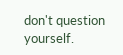don't question yourself.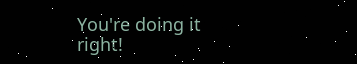You're doing it right!